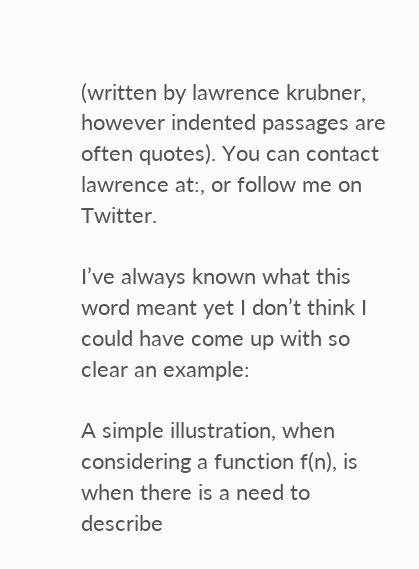(written by lawrence krubner, however indented passages are often quotes). You can contact lawrence at:, or follow me on Twitter.

I’ve always known what this word meant yet I don’t think I could have come up with so clear an example:

A simple illustration, when considering a function f(n), is when there is a need to describe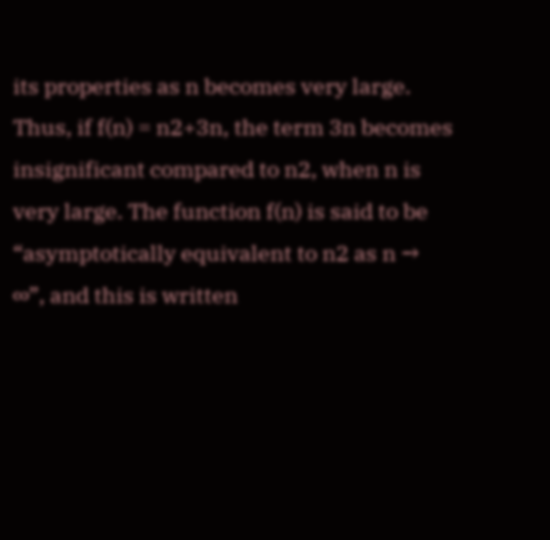its properties as n becomes very large. Thus, if f(n) = n2+3n, the term 3n becomes insignificant compared to n2, when n is very large. The function f(n) is said to be “asymptotically equivalent to n2 as n → ∞”, and this is written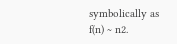symbolically as f(n) ~ n2.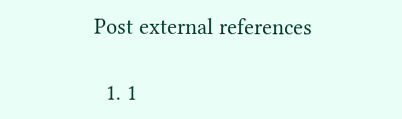Post external references

  1. 1